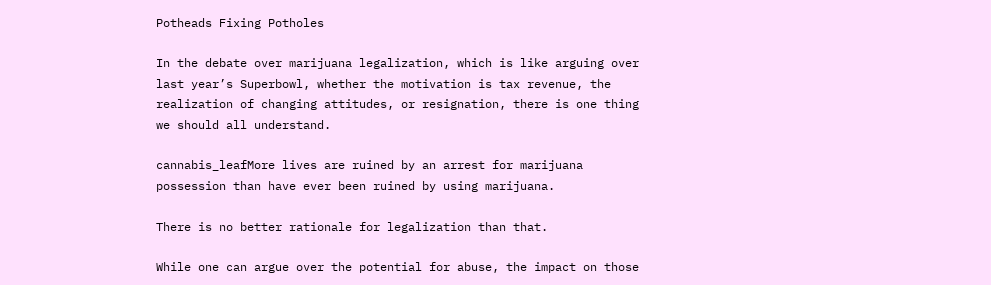Potheads Fixing Potholes

In the debate over marijuana legalization, which is like arguing over last year’s Superbowl, whether the motivation is tax revenue, the realization of changing attitudes, or resignation, there is one thing we should all understand.

cannabis_leafMore lives are ruined by an arrest for marijuana possession than have ever been ruined by using marijuana.

There is no better rationale for legalization than that.

While one can argue over the potential for abuse, the impact on those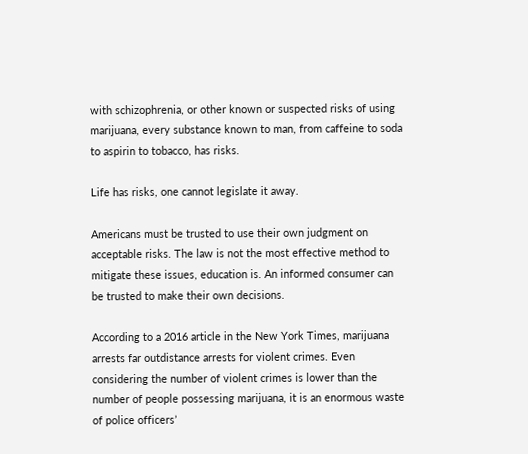with schizophrenia, or other known or suspected risks of using marijuana, every substance known to man, from caffeine to soda to aspirin to tobacco, has risks.

Life has risks, one cannot legislate it away.

Americans must be trusted to use their own judgment on acceptable risks. The law is not the most effective method to mitigate these issues, education is. An informed consumer can be trusted to make their own decisions.

According to a 2016 article in the New York Times, marijuana arrests far outdistance arrests for violent crimes. Even considering the number of violent crimes is lower than the number of people possessing marijuana, it is an enormous waste of police officers’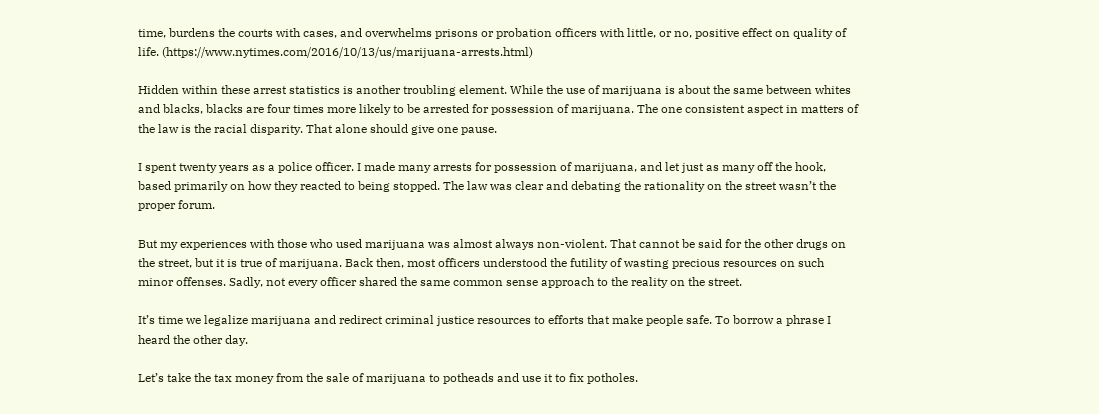time, burdens the courts with cases, and overwhelms prisons or probation officers with little, or no, positive effect on quality of life. (https://www.nytimes.com/2016/10/13/us/marijuana-arrests.html)

Hidden within these arrest statistics is another troubling element. While the use of marijuana is about the same between whites and blacks, blacks are four times more likely to be arrested for possession of marijuana. The one consistent aspect in matters of the law is the racial disparity. That alone should give one pause.

I spent twenty years as a police officer. I made many arrests for possession of marijuana, and let just as many off the hook, based primarily on how they reacted to being stopped. The law was clear and debating the rationality on the street wasn’t the proper forum.

But my experiences with those who used marijuana was almost always non-violent. That cannot be said for the other drugs on the street, but it is true of marijuana. Back then, most officers understood the futility of wasting precious resources on such minor offenses. Sadly, not every officer shared the same common sense approach to the reality on the street.

It’s time we legalize marijuana and redirect criminal justice resources to efforts that make people safe. To borrow a phrase I heard the other day.

Let’s take the tax money from the sale of marijuana to potheads and use it to fix potholes.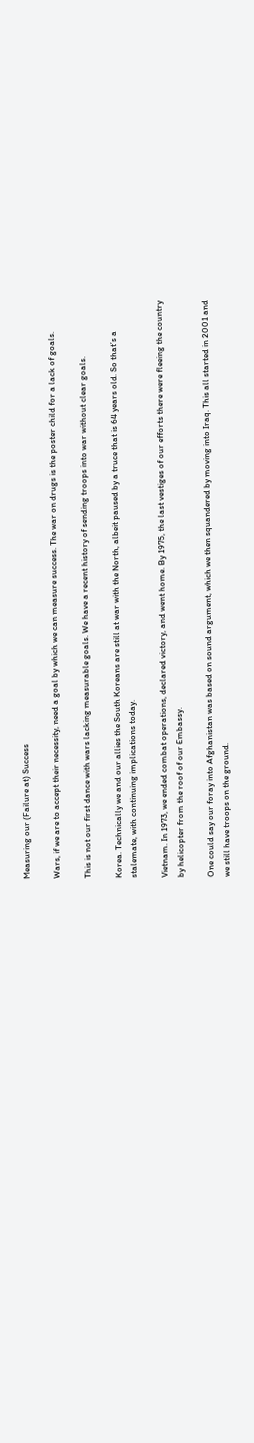Measuring our (Failure at) Success

Wars, if we are to accept their necessity, need a goal by which we can measure success. The war on drugs is the poster child for a lack of goals.

This is not our first dance with wars lacking measurable goals. We have a recent history of sending troops into war without clear goals.

Korea. Technically we and our allies the South Koreans are still at war with the North, albeit paused by a truce that is 64 years old. So that’s a stalemate, with continuing implications today.

Vietnam. In 1973, we ended combat operations, declared victory, and went home. By 1975, the last vestiges of our efforts there were fleeing the country by helicopter from the roof of our Embassy.

One could say our foray into Afghanistan was based on sound argument, which we then squandered by moving into Iraq. This all started in 2001 and we still have troops on the ground.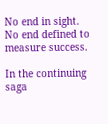No end in sight. No end defined to measure success.

In the continuing saga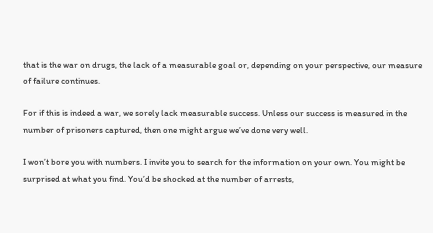that is the war on drugs, the lack of a measurable goal or, depending on your perspective, our measure of failure continues.

For if this is indeed a war, we sorely lack measurable success. Unless our success is measured in the number of prisoners captured, then one might argue we’ve done very well.

I won’t bore you with numbers. I invite you to search for the information on your own. You might be surprised at what you find. You’d be shocked at the number of arrests,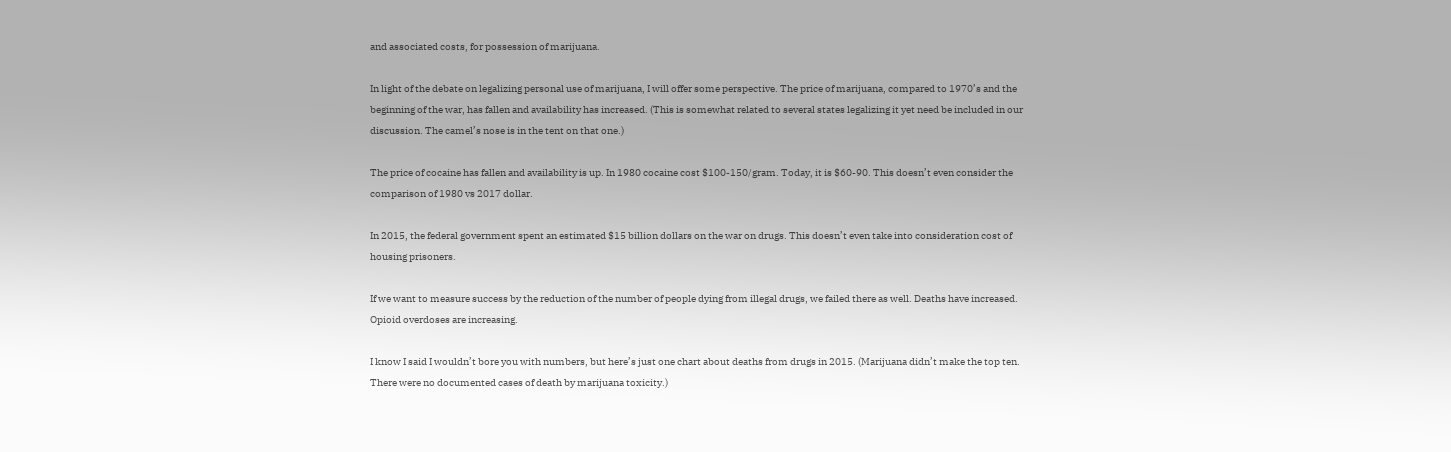and associated costs, for possession of marijuana.

In light of the debate on legalizing personal use of marijuana, I will offer some perspective. The price of marijuana, compared to 1970’s and the beginning of the war, has fallen and availability has increased. (This is somewhat related to several states legalizing it yet need be included in our discussion. The camel’s nose is in the tent on that one.)

The price of cocaine has fallen and availability is up. In 1980 cocaine cost $100-150/gram. Today, it is $60-90. This doesn’t even consider the comparison of 1980 vs 2017 dollar.

In 2015, the federal government spent an estimated $15 billion dollars on the war on drugs. This doesn’t even take into consideration cost of housing prisoners.

If we want to measure success by the reduction of the number of people dying from illegal drugs, we failed there as well. Deaths have increased. Opioid overdoses are increasing.

I know I said I wouldn’t bore you with numbers, but here’s just one chart about deaths from drugs in 2015. (Marijuana didn’t make the top ten. There were no documented cases of death by marijuana toxicity.)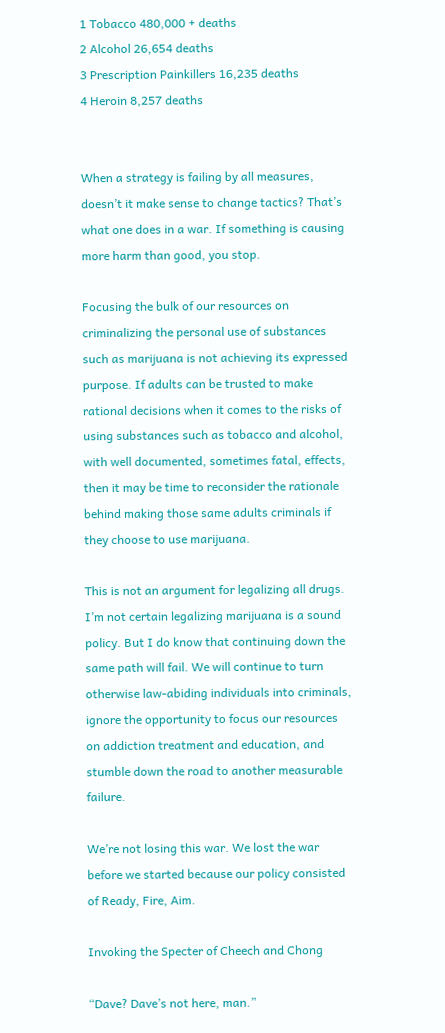1 Tobacco 480,000 + deaths
2 Alcohol 26,654 deaths
3 Prescription Painkillers 16,235 deaths
4 Heroin 8,257 deaths


When a strategy is failing by all measures, doesn’t it make sense to change tactics? That’s what one does in a war. If something is causing more harm than good, you stop.

Focusing the bulk of our resources on criminalizing the personal use of substances such as marijuana is not achieving its expressed purpose. If adults can be trusted to make rational decisions when it comes to the risks of using substances such as tobacco and alcohol, with well documented, sometimes fatal, effects, then it may be time to reconsider the rationale behind making those same adults criminals if they choose to use marijuana.

This is not an argument for legalizing all drugs. I’m not certain legalizing marijuana is a sound policy. But I do know that continuing down the same path will fail. We will continue to turn otherwise law-abiding individuals into criminals, ignore the opportunity to focus our resources on addiction treatment and education, and stumble down the road to another measurable failure.

We’re not losing this war. We lost the war before we started because our policy consisted of Ready, Fire, Aim.

Invoking the Specter of Cheech and Chong

“Dave? Dave’s not here, man.”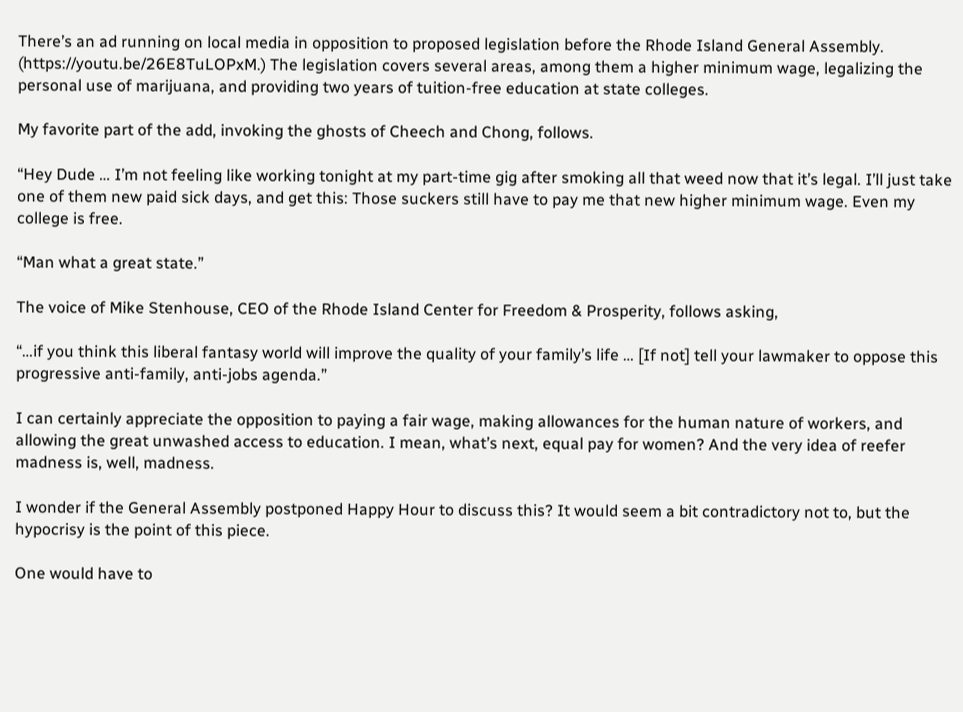There’s an ad running on local media in opposition to proposed legislation before the Rhode Island General Assembly. (https://youtu.be/26E8TuLOPxM.) The legislation covers several areas, among them a higher minimum wage, legalizing the personal use of marijuana, and providing two years of tuition-free education at state colleges.

My favorite part of the add, invoking the ghosts of Cheech and Chong, follows.

“Hey Dude … I’m not feeling like working tonight at my part-time gig after smoking all that weed now that it’s legal. I’ll just take one of them new paid sick days, and get this: Those suckers still have to pay me that new higher minimum wage. Even my college is free.

“Man what a great state.”

The voice of Mike Stenhouse, CEO of the Rhode Island Center for Freedom & Prosperity, follows asking,

“…if you think this liberal fantasy world will improve the quality of your family’s life … [If not] tell your lawmaker to oppose this progressive anti-family, anti-jobs agenda.”

I can certainly appreciate the opposition to paying a fair wage, making allowances for the human nature of workers, and allowing the great unwashed access to education. I mean, what’s next, equal pay for women? And the very idea of reefer madness is, well, madness.

I wonder if the General Assembly postponed Happy Hour to discuss this? It would seem a bit contradictory not to, but the hypocrisy is the point of this piece.

One would have to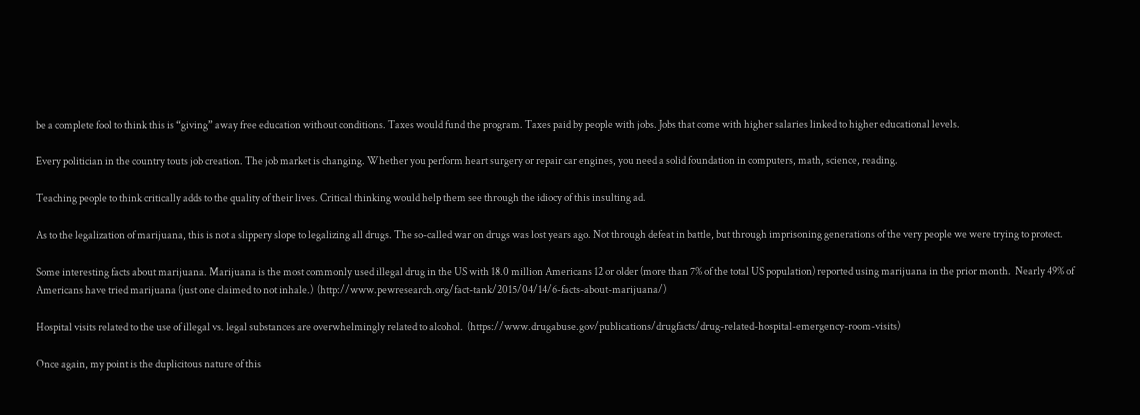be a complete fool to think this is “giving” away free education without conditions. Taxes would fund the program. Taxes paid by people with jobs. Jobs that come with higher salaries linked to higher educational levels.

Every politician in the country touts job creation. The job market is changing. Whether you perform heart surgery or repair car engines, you need a solid foundation in computers, math, science, reading.

Teaching people to think critically adds to the quality of their lives. Critical thinking would help them see through the idiocy of this insulting ad.

As to the legalization of marijuana, this is not a slippery slope to legalizing all drugs. The so-called war on drugs was lost years ago. Not through defeat in battle, but through imprisoning generations of the very people we were trying to protect.

Some interesting facts about marijuana. Marijuana is the most commonly used illegal drug in the US with 18.0 million Americans 12 or older (more than 7% of the total US population) reported using marijuana in the prior month.  Nearly 49% of Americans have tried marijuana (just one claimed to not inhale.)  (http://www.pewresearch.org/fact-tank/2015/04/14/6-facts-about-marijuana/)

Hospital visits related to the use of illegal vs. legal substances are overwhelmingly related to alcohol.  (https://www.drugabuse.gov/publications/drugfacts/drug-related-hospital-emergency-room-visits)

Once again, my point is the duplicitous nature of this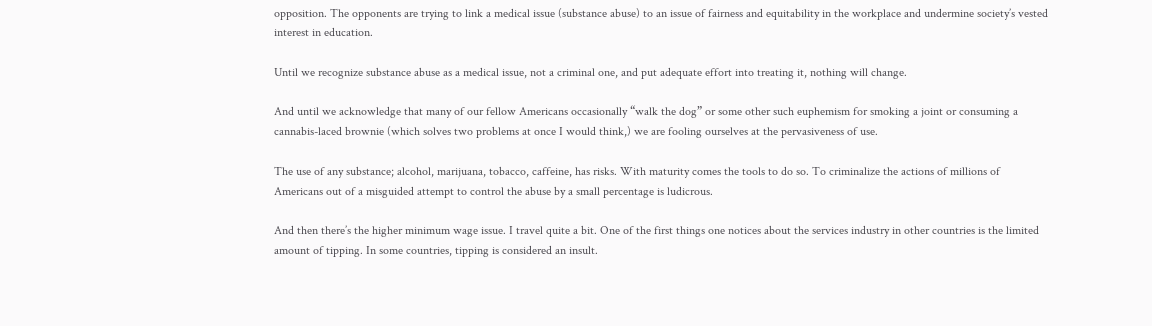opposition. The opponents are trying to link a medical issue (substance abuse) to an issue of fairness and equitability in the workplace and undermine society’s vested interest in education.

Until we recognize substance abuse as a medical issue, not a criminal one, and put adequate effort into treating it, nothing will change.

And until we acknowledge that many of our fellow Americans occasionally “walk the dog” or some other such euphemism for smoking a joint or consuming a cannabis-laced brownie (which solves two problems at once I would think,) we are fooling ourselves at the pervasiveness of use.

The use of any substance; alcohol, marijuana, tobacco, caffeine, has risks. With maturity comes the tools to do so. To criminalize the actions of millions of Americans out of a misguided attempt to control the abuse by a small percentage is ludicrous.

And then there’s the higher minimum wage issue. I travel quite a bit. One of the first things one notices about the services industry in other countries is the limited amount of tipping. In some countries, tipping is considered an insult.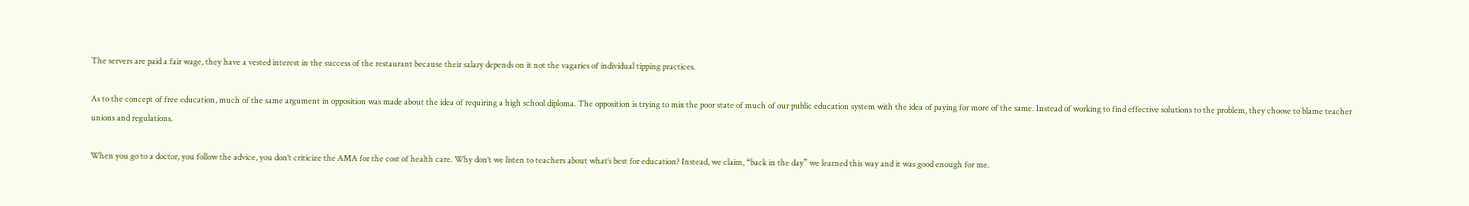The servers are paid a fair wage, they have a vested interest in the success of the restaurant because their salary depends on it not the vagaries of individual tipping practices.

As to the concept of free education, much of the same argument in opposition was made about the idea of requiring a high school diploma. The opposition is trying to mix the poor state of much of our public education system with the idea of paying for more of the same. Instead of working to find effective solutions to the problem, they choose to blame teacher unions and regulations.

When you go to a doctor, you follow the advice, you don’t criticize the AMA for the cost of health care. Why don’t we listen to teachers about what’s best for education? Instead, we claim, “back in the day” we learned this way and it was good enough for me.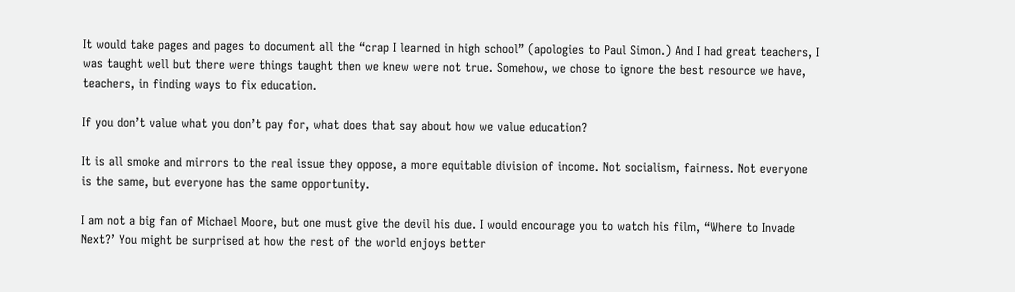It would take pages and pages to document all the “crap I learned in high school” (apologies to Paul Simon.) And I had great teachers, I was taught well but there were things taught then we knew were not true. Somehow, we chose to ignore the best resource we have, teachers, in finding ways to fix education.

If you don’t value what you don’t pay for, what does that say about how we value education?

It is all smoke and mirrors to the real issue they oppose, a more equitable division of income. Not socialism, fairness. Not everyone is the same, but everyone has the same opportunity.

I am not a big fan of Michael Moore, but one must give the devil his due. I would encourage you to watch his film, “Where to Invade Next?’ You might be surprised at how the rest of the world enjoys better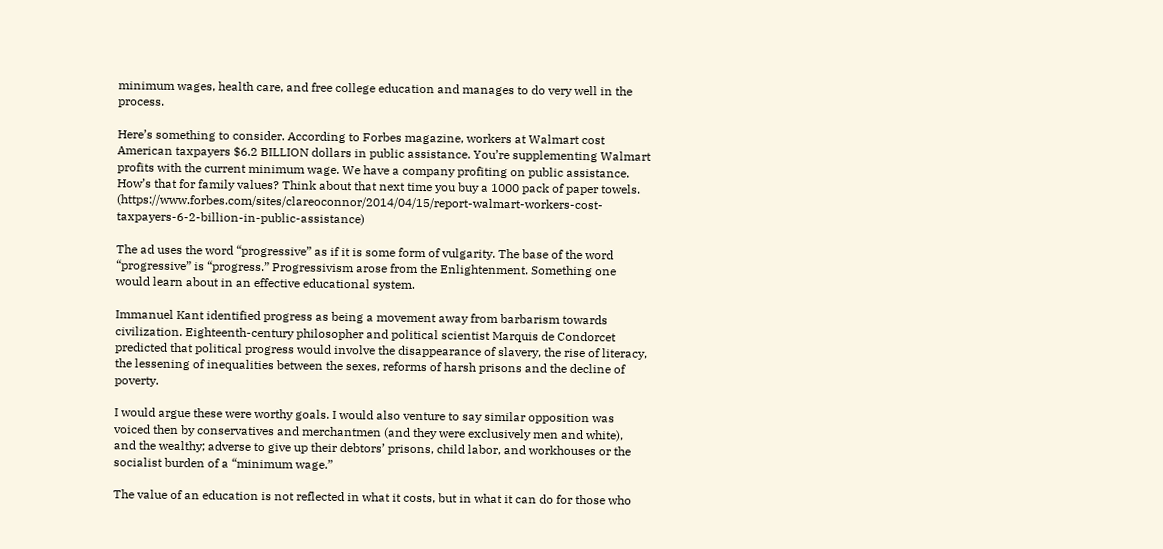minimum wages, health care, and free college education and manages to do very well in the process.

Here’s something to consider. According to Forbes magazine, workers at Walmart cost American taxpayers $6.2 BILLION dollars in public assistance. You’re supplementing Walmart profits with the current minimum wage. We have a company profiting on public assistance. How’s that for family values? Think about that next time you buy a 1000 pack of paper towels.  (https://www.forbes.com/sites/clareoconnor/2014/04/15/report-walmart-workers-cost-taxpayers-6-2-billion-in-public-assistance)

The ad uses the word “progressive” as if it is some form of vulgarity. The base of the word “progressive” is “progress.” Progressivism arose from the Enlightenment. Something one would learn about in an effective educational system.

Immanuel Kant identified progress as being a movement away from barbarism towards civilization. Eighteenth-century philosopher and political scientist Marquis de Condorcet predicted that political progress would involve the disappearance of slavery, the rise of literacy, the lessening of inequalities between the sexes, reforms of harsh prisons and the decline of poverty.

I would argue these were worthy goals. I would also venture to say similar opposition was voiced then by conservatives and merchantmen (and they were exclusively men and white), and the wealthy; adverse to give up their debtors’ prisons, child labor, and workhouses or the socialist burden of a “minimum wage.”

The value of an education is not reflected in what it costs, but in what it can do for those who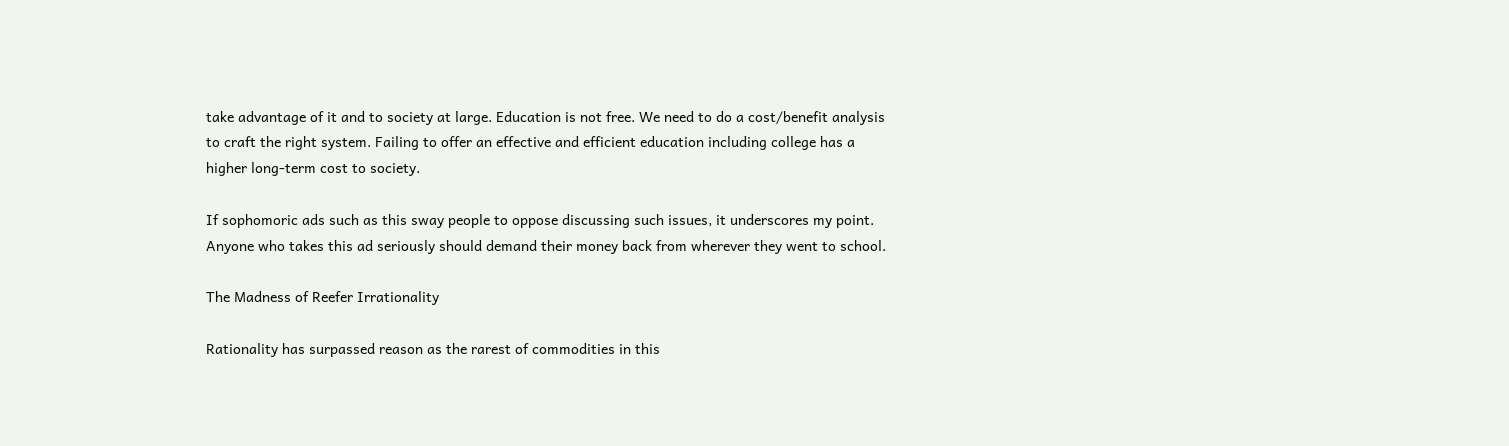take advantage of it and to society at large. Education is not free. We need to do a cost/benefit analysis to craft the right system. Failing to offer an effective and efficient education including college has a higher long-term cost to society.

If sophomoric ads such as this sway people to oppose discussing such issues, it underscores my point. Anyone who takes this ad seriously should demand their money back from wherever they went to school.

The Madness of Reefer Irrationality

Rationality has surpassed reason as the rarest of commodities in this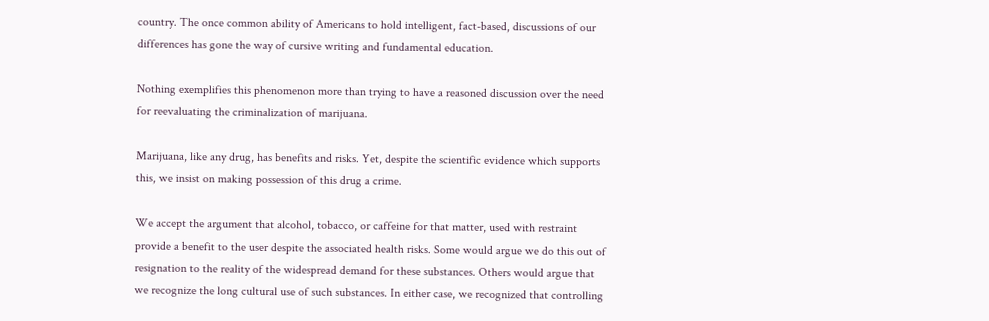country. The once common ability of Americans to hold intelligent, fact-based, discussions of our differences has gone the way of cursive writing and fundamental education.

Nothing exemplifies this phenomenon more than trying to have a reasoned discussion over the need for reevaluating the criminalization of marijuana.

Marijuana, like any drug, has benefits and risks. Yet, despite the scientific evidence which supports this, we insist on making possession of this drug a crime.

We accept the argument that alcohol, tobacco, or caffeine for that matter, used with restraint provide a benefit to the user despite the associated health risks. Some would argue we do this out of resignation to the reality of the widespread demand for these substances. Others would argue that we recognize the long cultural use of such substances. In either case, we recognized that controlling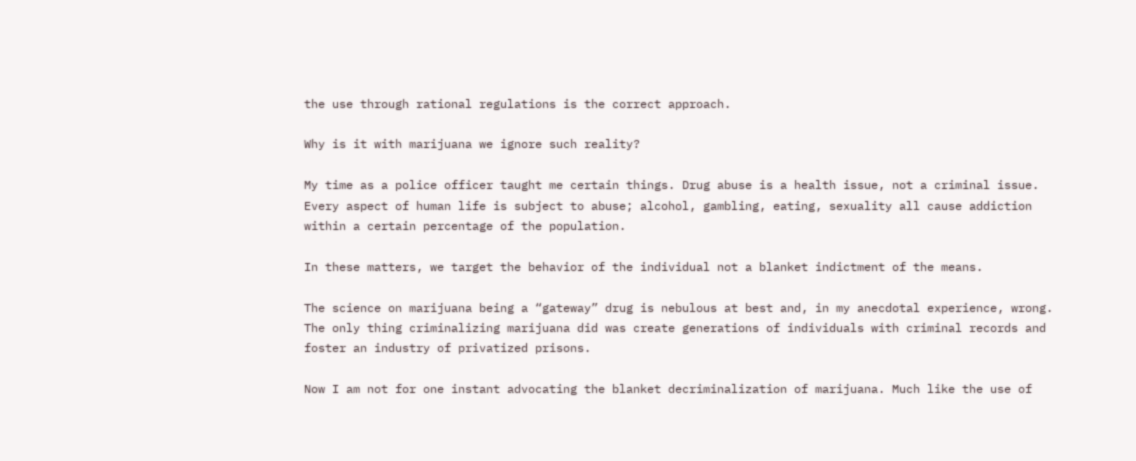the use through rational regulations is the correct approach.

Why is it with marijuana we ignore such reality?

My time as a police officer taught me certain things. Drug abuse is a health issue, not a criminal issue. Every aspect of human life is subject to abuse; alcohol, gambling, eating, sexuality all cause addiction within a certain percentage of the population.

In these matters, we target the behavior of the individual not a blanket indictment of the means.

The science on marijuana being a “gateway” drug is nebulous at best and, in my anecdotal experience, wrong. The only thing criminalizing marijuana did was create generations of individuals with criminal records and foster an industry of privatized prisons.

Now I am not for one instant advocating the blanket decriminalization of marijuana. Much like the use of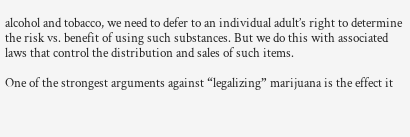alcohol and tobacco, we need to defer to an individual adult’s right to determine the risk vs. benefit of using such substances. But we do this with associated laws that control the distribution and sales of such items.

One of the strongest arguments against “legalizing” marijuana is the effect it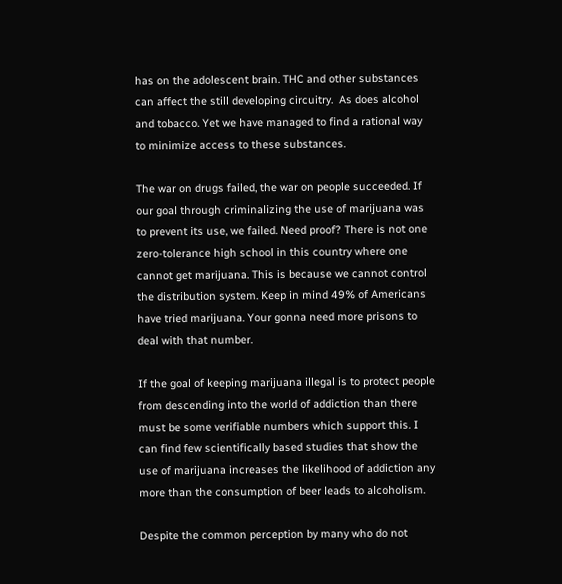has on the adolescent brain. THC and other substances can affect the still developing circuitry.  As does alcohol and tobacco. Yet we have managed to find a rational way to minimize access to these substances.

The war on drugs failed, the war on people succeeded. If our goal through criminalizing the use of marijuana was to prevent its use, we failed. Need proof? There is not one zero-tolerance high school in this country where one cannot get marijuana. This is because we cannot control the distribution system. Keep in mind 49% of Americans have tried marijuana. Your gonna need more prisons to deal with that number.

If the goal of keeping marijuana illegal is to protect people from descending into the world of addiction than there must be some verifiable numbers which support this. I can find few scientifically based studies that show the use of marijuana increases the likelihood of addiction any more than the consumption of beer leads to alcoholism.

Despite the common perception by many who do not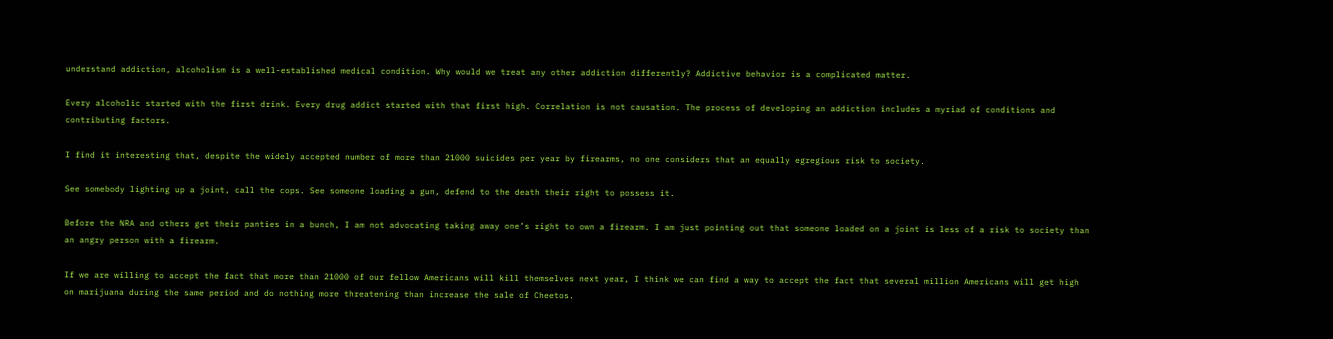understand addiction, alcoholism is a well-established medical condition. Why would we treat any other addiction differently? Addictive behavior is a complicated matter.

Every alcoholic started with the first drink. Every drug addict started with that first high. Correlation is not causation. The process of developing an addiction includes a myriad of conditions and contributing factors.

I find it interesting that, despite the widely accepted number of more than 21000 suicides per year by firearms, no one considers that an equally egregious risk to society.

See somebody lighting up a joint, call the cops. See someone loading a gun, defend to the death their right to possess it.

Before the NRA and others get their panties in a bunch, I am not advocating taking away one’s right to own a firearm. I am just pointing out that someone loaded on a joint is less of a risk to society than an angry person with a firearm.

If we are willing to accept the fact that more than 21000 of our fellow Americans will kill themselves next year, I think we can find a way to accept the fact that several million Americans will get high on marijuana during the same period and do nothing more threatening than increase the sale of Cheetos.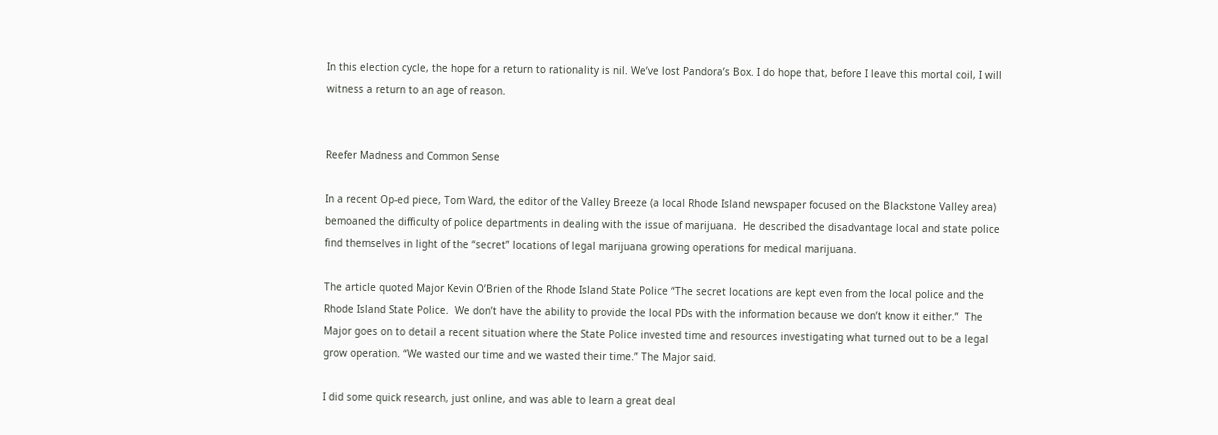In this election cycle, the hope for a return to rationality is nil. We’ve lost Pandora’s Box. I do hope that, before I leave this mortal coil, I will witness a return to an age of reason.


Reefer Madness and Common Sense

In a recent Op-ed piece, Tom Ward, the editor of the Valley Breeze (a local Rhode Island newspaper focused on the Blackstone Valley area) bemoaned the difficulty of police departments in dealing with the issue of marijuana.  He described the disadvantage local and state police find themselves in light of the “secret” locations of legal marijuana growing operations for medical marijuana.

The article quoted Major Kevin O’Brien of the Rhode Island State Police “The secret locations are kept even from the local police and the Rhode Island State Police.  We don’t have the ability to provide the local PDs with the information because we don’t know it either.”  The Major goes on to detail a recent situation where the State Police invested time and resources investigating what turned out to be a legal grow operation. “We wasted our time and we wasted their time.” The Major said.

I did some quick research, just online, and was able to learn a great deal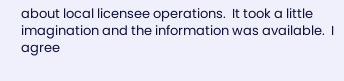about local licensee operations.  It took a little imagination and the information was available.  I agree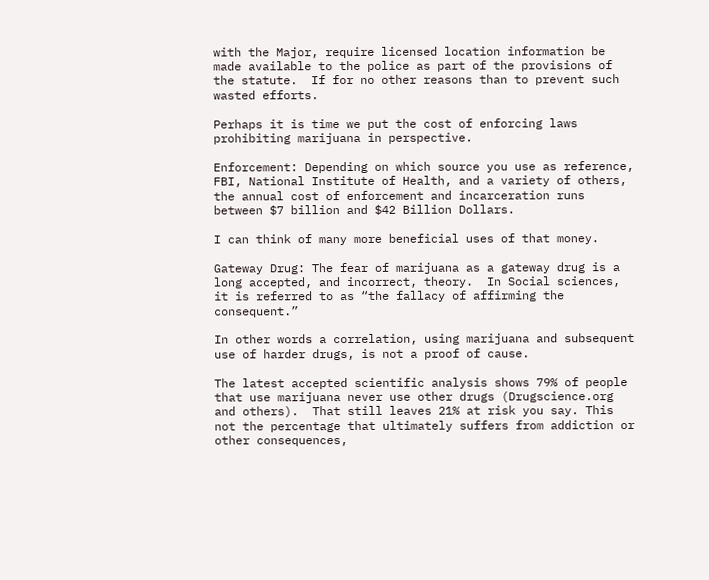with the Major, require licensed location information be made available to the police as part of the provisions of the statute.  If for no other reasons than to prevent such wasted efforts.

Perhaps it is time we put the cost of enforcing laws prohibiting marijuana in perspective.

Enforcement: Depending on which source you use as reference, FBI, National Institute of Health, and a variety of others, the annual cost of enforcement and incarceration runs between $7 billion and $42 Billion Dollars.

I can think of many more beneficial uses of that money.

Gateway Drug: The fear of marijuana as a gateway drug is a long accepted, and incorrect, theory.  In Social sciences, it is referred to as “the fallacy of affirming the consequent.”

In other words a correlation, using marijuana and subsequent use of harder drugs, is not a proof of cause.

The latest accepted scientific analysis shows 79% of people that use marijuana never use other drugs (Drugscience.org and others).  That still leaves 21% at risk you say. This not the percentage that ultimately suffers from addiction or other consequences,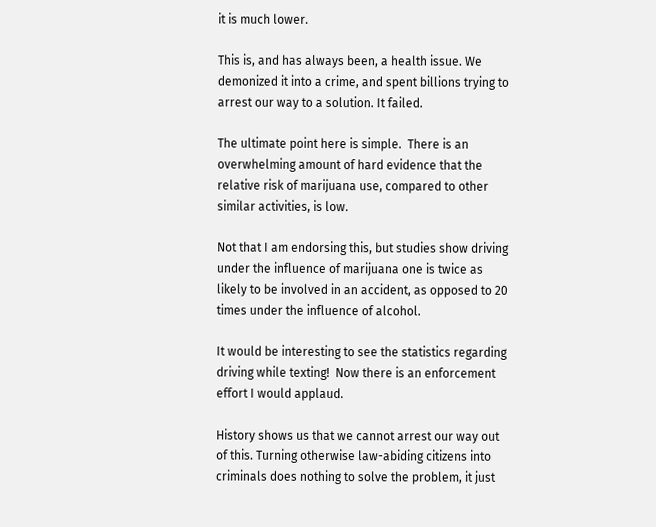it is much lower.

This is, and has always been, a health issue. We demonized it into a crime, and spent billions trying to arrest our way to a solution. It failed.

The ultimate point here is simple.  There is an overwhelming amount of hard evidence that the relative risk of marijuana use, compared to other similar activities, is low.

Not that I am endorsing this, but studies show driving under the influence of marijuana one is twice as likely to be involved in an accident, as opposed to 20 times under the influence of alcohol.

It would be interesting to see the statistics regarding driving while texting!  Now there is an enforcement effort I would applaud.

History shows us that we cannot arrest our way out of this. Turning otherwise law-abiding citizens into criminals does nothing to solve the problem, it just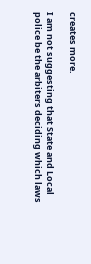creates more.

I am not suggesting that State and Local police be the arbiters deciding which laws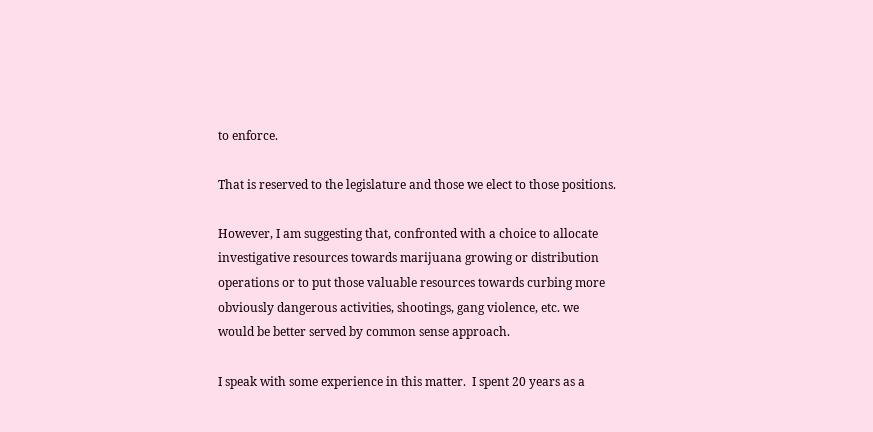to enforce.

That is reserved to the legislature and those we elect to those positions.

However, I am suggesting that, confronted with a choice to allocate investigative resources towards marijuana growing or distribution operations or to put those valuable resources towards curbing more obviously dangerous activities, shootings, gang violence, etc. we would be better served by common sense approach.

I speak with some experience in this matter.  I spent 20 years as a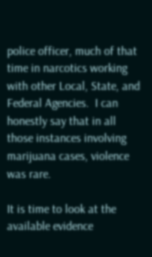police officer, much of that time in narcotics working with other Local, State, and Federal Agencies.  I can honestly say that in all those instances involving marijuana cases, violence was rare.

It is time to look at the available evidence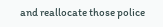and reallocate those police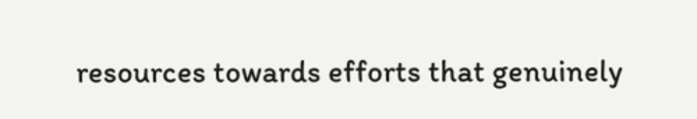resources towards efforts that genuinely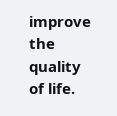improve the quality of life.